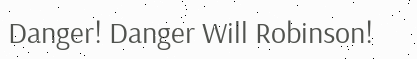Danger! Danger Will Robinson!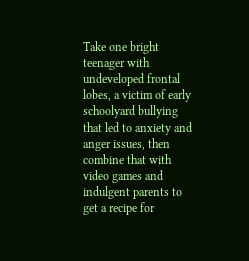Take one bright teenager with undeveloped frontal lobes, a victim of early schoolyard bullying that led to anxiety and anger issues, then combine that with video games and indulgent parents to get a recipe for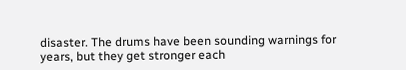disaster. The drums have been sounding warnings for years, but they get stronger each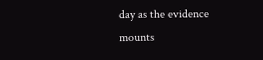day as the evidence mounts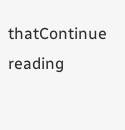thatContinue reading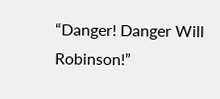“Danger! Danger Will Robinson!”